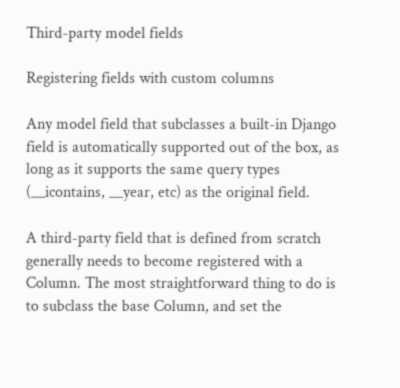Third-party model fields

Registering fields with custom columns

Any model field that subclasses a built-in Django field is automatically supported out of the box, as long as it supports the same query types (__icontains, __year, etc) as the original field.

A third-party field that is defined from scratch generally needs to become registered with a Column. The most straightforward thing to do is to subclass the base Column, and set the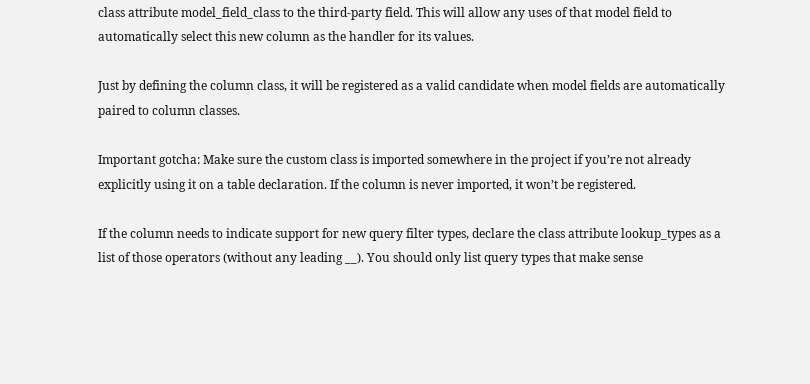class attribute model_field_class to the third-party field. This will allow any uses of that model field to automatically select this new column as the handler for its values.

Just by defining the column class, it will be registered as a valid candidate when model fields are automatically paired to column classes.

Important gotcha: Make sure the custom class is imported somewhere in the project if you’re not already explicitly using it on a table declaration. If the column is never imported, it won’t be registered.

If the column needs to indicate support for new query filter types, declare the class attribute lookup_types as a list of those operators (without any leading __). You should only list query types that make sense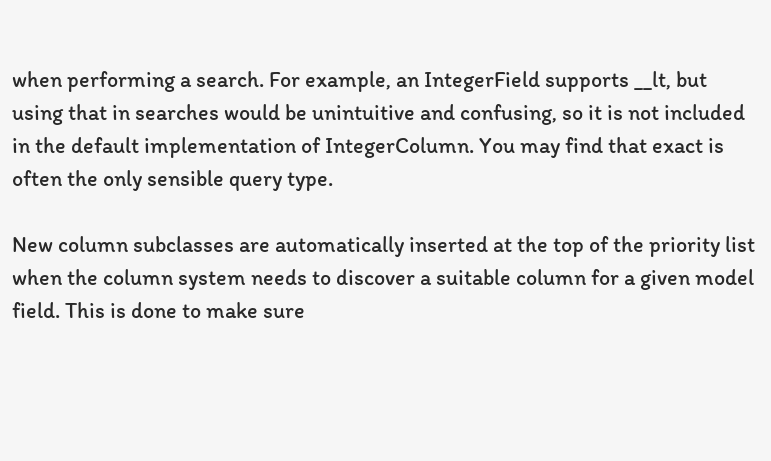when performing a search. For example, an IntegerField supports __lt, but using that in searches would be unintuitive and confusing, so it is not included in the default implementation of IntegerColumn. You may find that exact is often the only sensible query type.

New column subclasses are automatically inserted at the top of the priority list when the column system needs to discover a suitable column for a given model field. This is done to make sure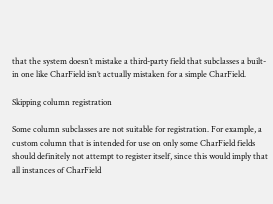that the system doesn’t mistake a third-party field that subclasses a built-in one like CharField isn’t actually mistaken for a simple CharField.

Skipping column registration

Some column subclasses are not suitable for registration. For example, a custom column that is intended for use on only some CharField fields should definitely not attempt to register itself, since this would imply that all instances of CharField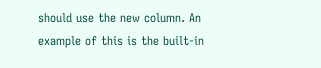should use the new column. An example of this is the built-in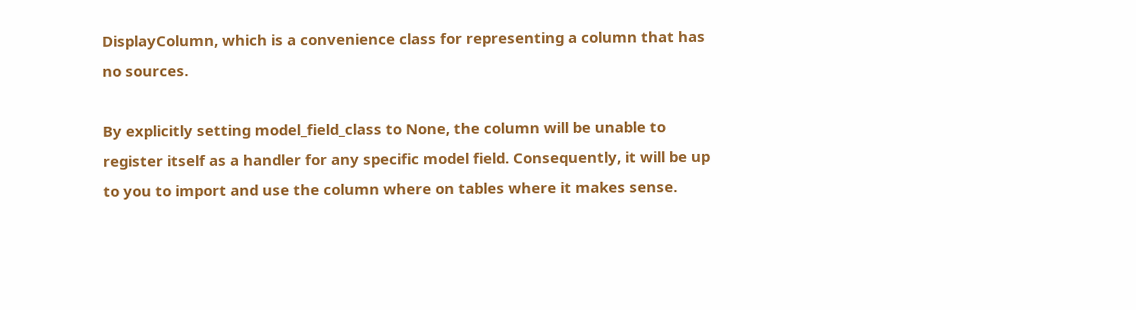DisplayColumn, which is a convenience class for representing a column that has no sources.

By explicitly setting model_field_class to None, the column will be unable to register itself as a handler for any specific model field. Consequently, it will be up to you to import and use the column where on tables where it makes sense.